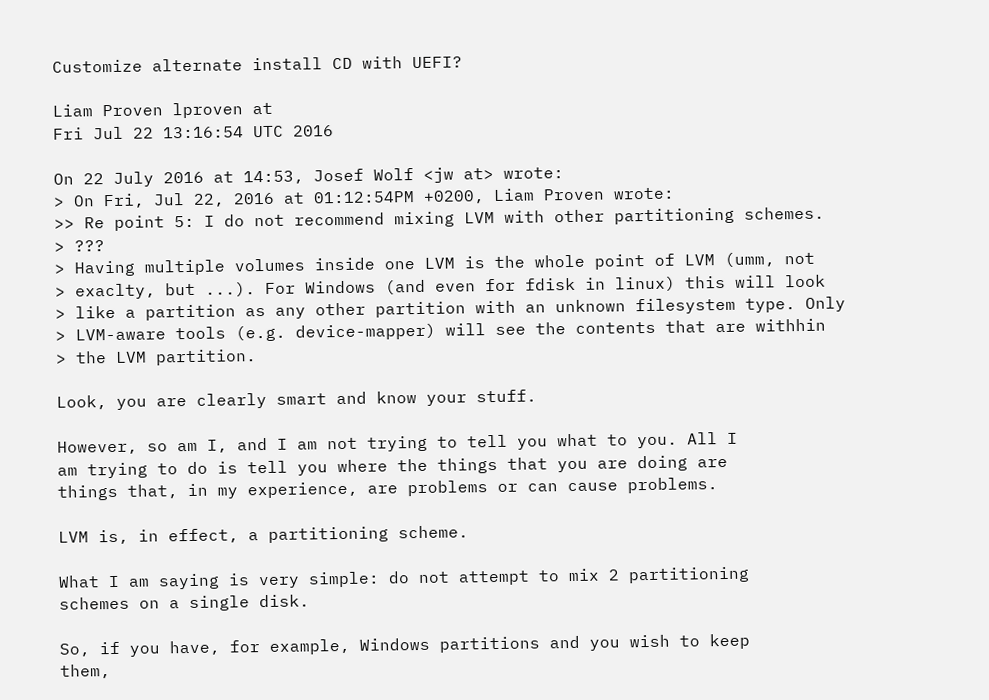Customize alternate install CD with UEFI?

Liam Proven lproven at
Fri Jul 22 13:16:54 UTC 2016

On 22 July 2016 at 14:53, Josef Wolf <jw at> wrote:
> On Fri, Jul 22, 2016 at 01:12:54PM +0200, Liam Proven wrote:
>> Re point 5: I do not recommend mixing LVM with other partitioning schemes.
> ???
> Having multiple volumes inside one LVM is the whole point of LVM (umm, not
> exaclty, but ...). For Windows (and even for fdisk in linux) this will look
> like a partition as any other partition with an unknown filesystem type. Only
> LVM-aware tools (e.g. device-mapper) will see the contents that are withhin
> the LVM partition.

Look, you are clearly smart and know your stuff.

However, so am I, and I am not trying to tell you what to you. All I
am trying to do is tell you where the things that you are doing are
things that, in my experience, are problems or can cause problems.

LVM is, in effect, a partitioning scheme.

What I am saying is very simple: do not attempt to mix 2 partitioning
schemes on a single disk.

So, if you have, for example, Windows partitions and you wish to keep
them,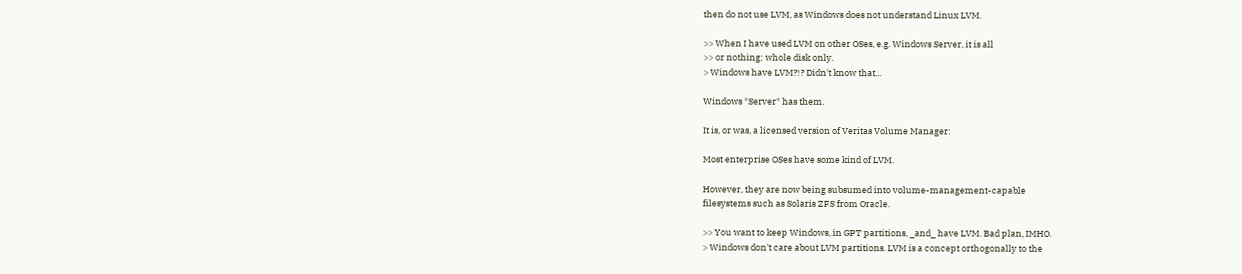then do not use LVM, as Windows does not understand Linux LVM.

>> When I have used LVM on other OSes, e.g. Windows Server, it is all
>> or nothing: whole disk only.
> Windows have LVM?!? Didn't know that...

Windows *Server* has them.

It is, or was, a licensed version of Veritas Volume Manager:

Most enterprise OSes have some kind of LVM.

However, they are now being subsumed into volume-management-capable
filesystems such as Solaris ZFS from Oracle.

>> You want to keep Windows, in GPT partitions, _and_ have LVM. Bad plan, IMHO.
> Windows don't care about LVM partitions. LVM is a concept orthogonally to the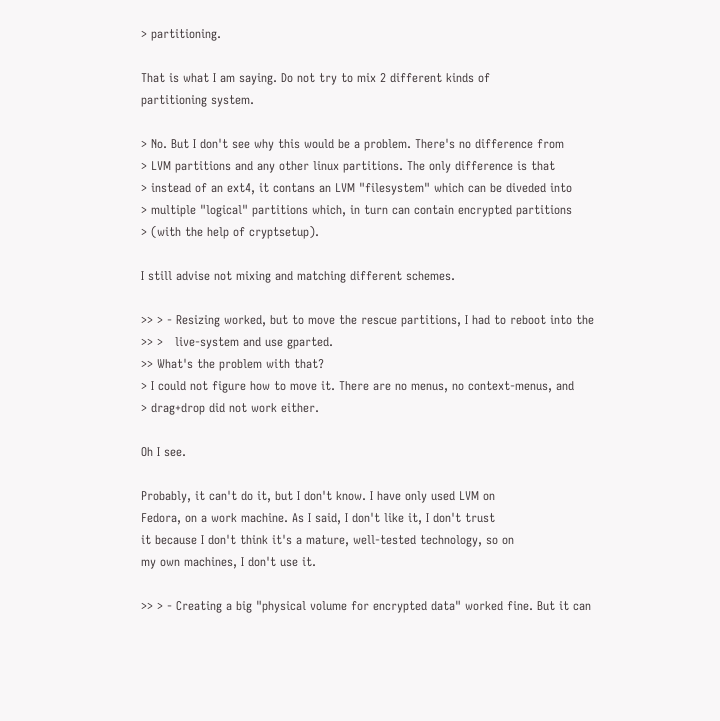> partitioning.

That is what I am saying. Do not try to mix 2 different kinds of
partitioning system.

> No. But I don't see why this would be a problem. There's no difference from
> LVM partitions and any other linux partitions. The only difference is that
> instead of an ext4, it contans an LVM "filesystem" which can be diveded into
> multiple "logical" partitions which, in turn can contain encrypted partitions
> (with the help of cryptsetup).

I still advise not mixing and matching different schemes.

>> > - Resizing worked, but to move the rescue partitions, I had to reboot into the
>> >   live-system and use gparted.
>> What's the problem with that?
> I could not figure how to move it. There are no menus, no context-menus, and
> drag+drop did not work either.

Oh I see.

Probably, it can't do it, but I don't know. I have only used LVM on
Fedora, on a work machine. As I said, I don't like it, I don't trust
it because I don't think it's a mature, well-tested technology, so on
my own machines, I don't use it.

>> > - Creating a big "physical volume for encrypted data" worked fine. But it can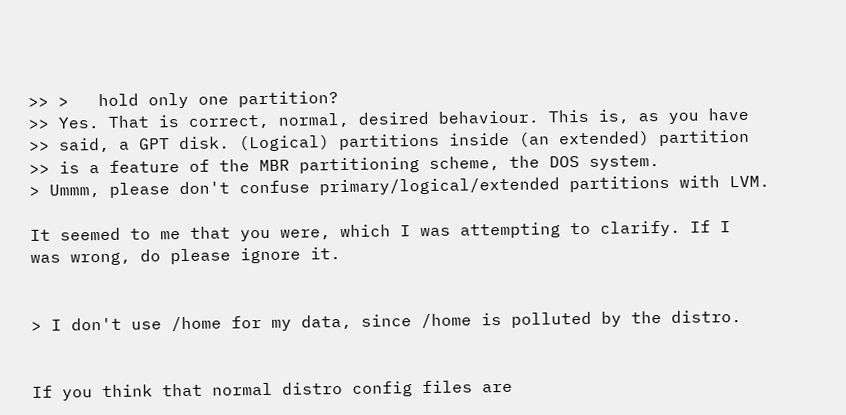>> >   hold only one partition?
>> Yes. That is correct, normal, desired behaviour. This is, as you have
>> said, a GPT disk. (Logical) partitions inside (an extended) partition
>> is a feature of the MBR partitioning scheme, the DOS system.
> Ummm, please don't confuse primary/logical/extended partitions with LVM.

It seemed to me that you were, which I was attempting to clarify. If I
was wrong, do please ignore it.


> I don't use /home for my data, since /home is polluted by the distro.


If you think that normal distro config files are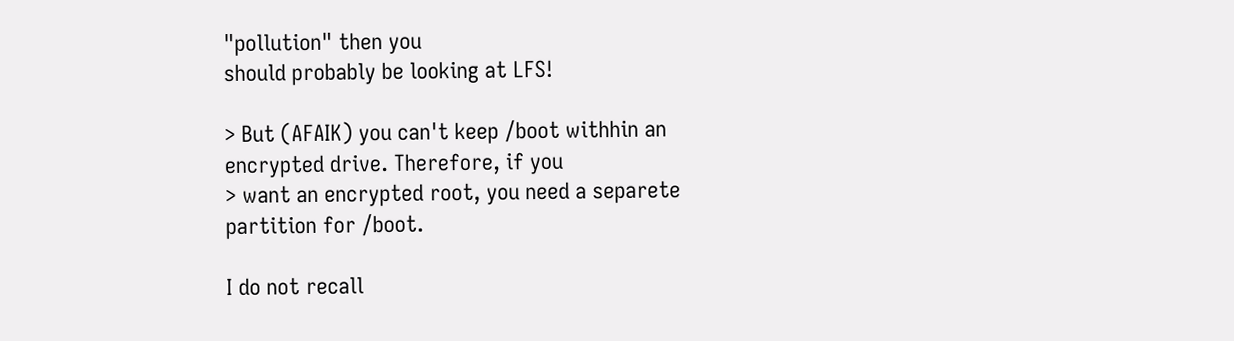"pollution" then you
should probably be looking at LFS!

> But (AFAIK) you can't keep /boot withhin an encrypted drive. Therefore, if you
> want an encrypted root, you need a separete partition for /boot.

I do not recall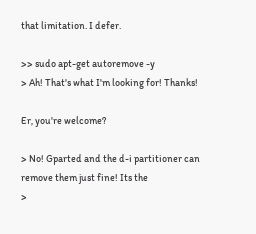that limitation. I defer.

>> sudo apt-get autoremove -y
> Ah! That's what I'm looking for! Thanks!

Er, you're welcome?

> No! Gparted and the d-i partitioner can remove them just fine! Its the
>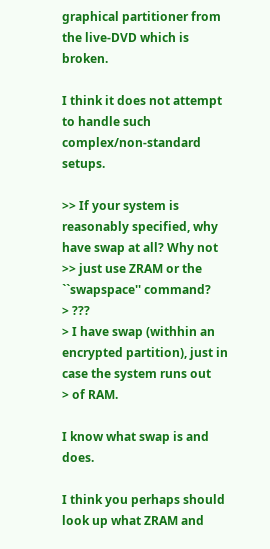graphical partitioner from the live-DVD which is broken.

I think it does not attempt to handle such complex/non-standard setups.

>> If your system is reasonably specified, why have swap at all? Why not
>> just use ZRAM or the ``swapspace'' command?
> ???
> I have swap (withhin an encrypted partition), just in case the system runs out
> of RAM.

I know what swap is and does.

I think you perhaps should look up what ZRAM and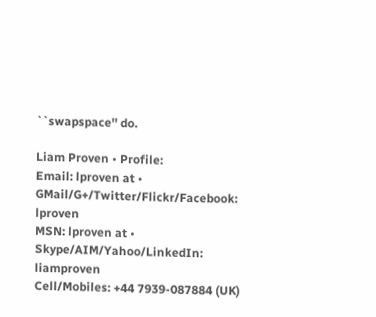``swapspace'' do.

Liam Proven • Profile:
Email: lproven at • GMail/G+/Twitter/Flickr/Facebook: lproven
MSN: lproven at • Skype/AIM/Yahoo/LinkedIn: liamproven
Cell/Mobiles: +44 7939-087884 (UK)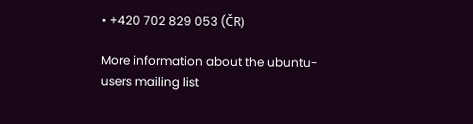• +420 702 829 053 (ČR)

More information about the ubuntu-users mailing list